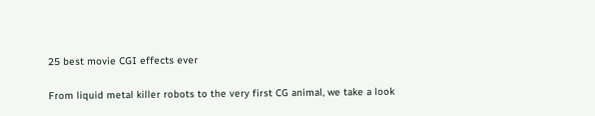25 best movie CGI effects ever

From liquid metal killer robots to the very first CG animal, we take a look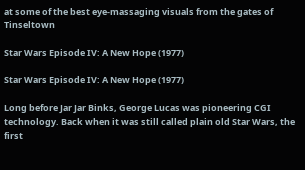at some of the best eye-massaging visuals from the gates of Tinseltown

Star Wars Episode IV: A New Hope (1977)

Star Wars Episode IV: A New Hope (1977)

Long before Jar Jar Binks, George Lucas was pioneering CGI technology. Back when it was still called plain old Star Wars, the first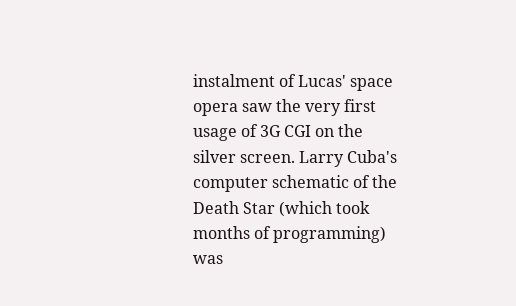instalment of Lucas' space opera saw the very first usage of 3G CGI on the silver screen. Larry Cuba's computer schematic of the Death Star (which took months of programming) was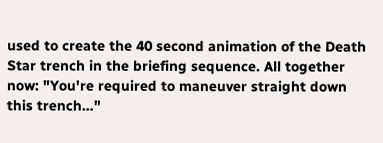used to create the 40 second animation of the Death Star trench in the briefing sequence. All together now: "You're required to maneuver straight down this trench…"